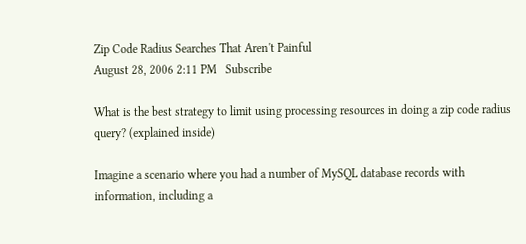Zip Code Radius Searches That Aren't Painful
August 28, 2006 2:11 PM   Subscribe

What is the best strategy to limit using processing resources in doing a zip code radius query? (explained inside)

Imagine a scenario where you had a number of MySQL database records with information, including a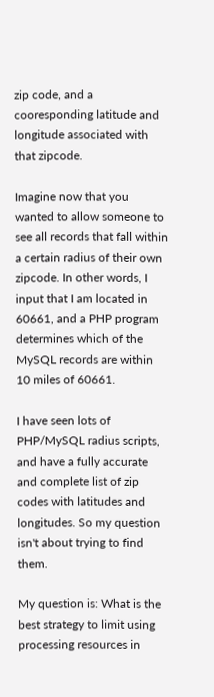zip code, and a cooresponding latitude and longitude associated with that zipcode.

Imagine now that you wanted to allow someone to see all records that fall within a certain radius of their own zipcode. In other words, I input that I am located in 60661, and a PHP program determines which of the MySQL records are within 10 miles of 60661.

I have seen lots of PHP/MySQL radius scripts, and have a fully accurate and complete list of zip codes with latitudes and longitudes. So my question isn't about trying to find them.

My question is: What is the best strategy to limit using processing resources in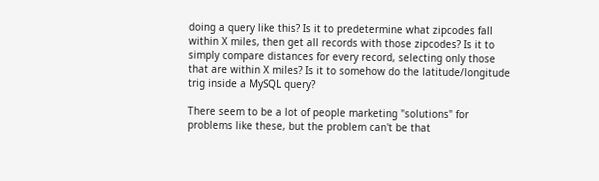doing a query like this? Is it to predetermine what zipcodes fall within X miles, then get all records with those zipcodes? Is it to simply compare distances for every record, selecting only those that are within X miles? Is it to somehow do the latitude/longitude trig inside a MySQL query?

There seem to be a lot of people marketing "solutions" for problems like these, but the problem can't be that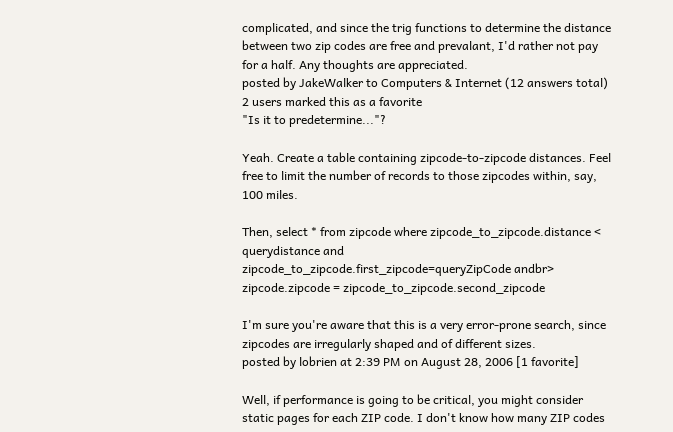complicated, and since the trig functions to determine the distance between two zip codes are free and prevalant, I'd rather not pay for a half. Any thoughts are appreciated.
posted by JakeWalker to Computers & Internet (12 answers total) 2 users marked this as a favorite
"Is it to predetermine..."?

Yeah. Create a table containing zipcode-to-zipcode distances. Feel free to limit the number of records to those zipcodes within, say, 100 miles.

Then, select * from zipcode where zipcode_to_zipcode.distance < querydistance and zipcode_to_zipcode.first_zipcode=queryZipCode andbr> zipcode.zipcode = zipcode_to_zipcode.second_zipcode

I'm sure you're aware that this is a very error-prone search, since zipcodes are irregularly shaped and of different sizes.
posted by lobrien at 2:39 PM on August 28, 2006 [1 favorite]

Well, if performance is going to be critical, you might consider static pages for each ZIP code. I don't know how many ZIP codes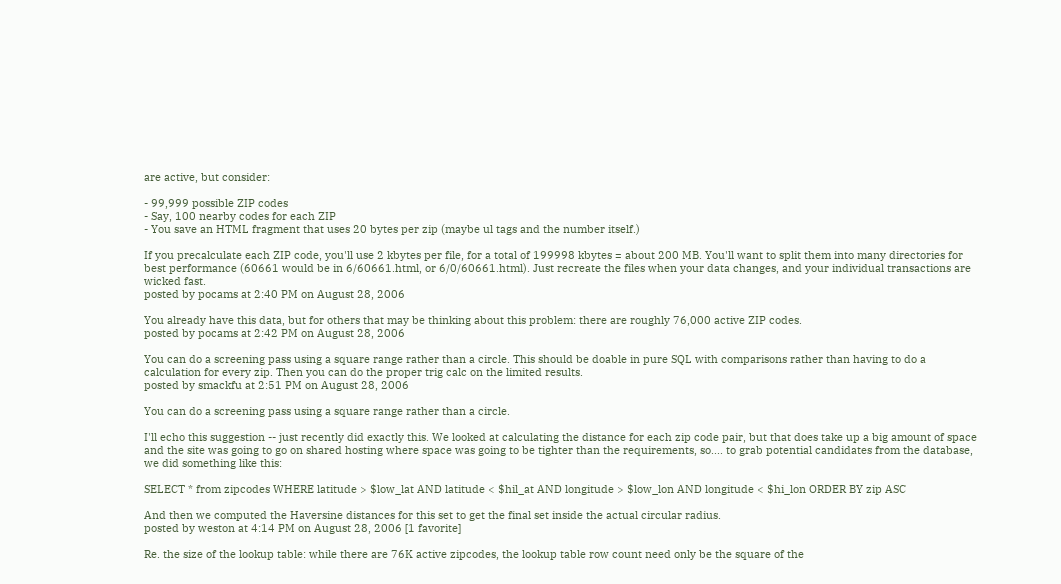are active, but consider:

- 99,999 possible ZIP codes
- Say, 100 nearby codes for each ZIP
- You save an HTML fragment that uses 20 bytes per zip (maybe ul tags and the number itself.)

If you precalculate each ZIP code, you'll use 2 kbytes per file, for a total of 199998 kbytes = about 200 MB. You'll want to split them into many directories for best performance (60661 would be in 6/60661.html, or 6/0/60661.html). Just recreate the files when your data changes, and your individual transactions are wicked fast.
posted by pocams at 2:40 PM on August 28, 2006

You already have this data, but for others that may be thinking about this problem: there are roughly 76,000 active ZIP codes.
posted by pocams at 2:42 PM on August 28, 2006

You can do a screening pass using a square range rather than a circle. This should be doable in pure SQL with comparisons rather than having to do a calculation for every zip. Then you can do the proper trig calc on the limited results.
posted by smackfu at 2:51 PM on August 28, 2006

You can do a screening pass using a square range rather than a circle.

I'll echo this suggestion -- just recently did exactly this. We looked at calculating the distance for each zip code pair, but that does take up a big amount of space and the site was going to go on shared hosting where space was going to be tighter than the requirements, so.... to grab potential candidates from the database, we did something like this:

SELECT * from zipcodes WHERE latitude > $low_lat AND latitude < $hil_at AND longitude > $low_lon AND longitude < $hi_lon ORDER BY zip ASC

And then we computed the Haversine distances for this set to get the final set inside the actual circular radius.
posted by weston at 4:14 PM on August 28, 2006 [1 favorite]

Re. the size of the lookup table: while there are 76K active zipcodes, the lookup table row count need only be the square of the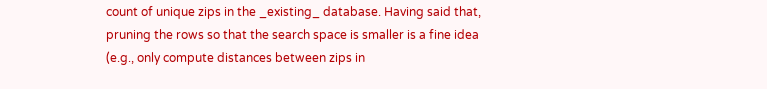count of unique zips in the _existing_ database. Having said that, pruning the rows so that the search space is smaller is a fine idea (e.g., only compute distances between zips in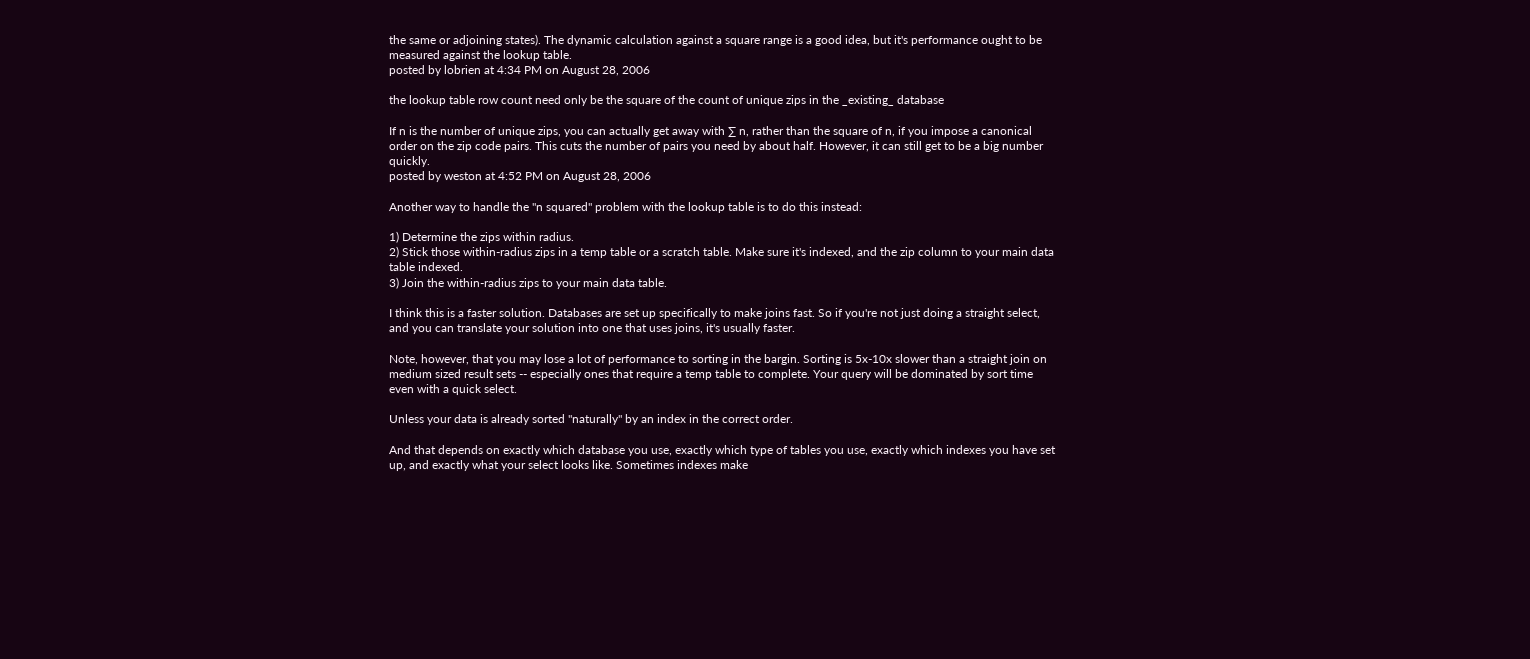the same or adjoining states). The dynamic calculation against a square range is a good idea, but it's performance ought to be measured against the lookup table.
posted by lobrien at 4:34 PM on August 28, 2006

the lookup table row count need only be the square of the count of unique zips in the _existing_ database

If n is the number of unique zips, you can actually get away with ∑ n, rather than the square of n, if you impose a canonical order on the zip code pairs. This cuts the number of pairs you need by about half. However, it can still get to be a big number quickly.
posted by weston at 4:52 PM on August 28, 2006

Another way to handle the "n squared" problem with the lookup table is to do this instead:

1) Determine the zips within radius.
2) Stick those within-radius zips in a temp table or a scratch table. Make sure it's indexed, and the zip column to your main data table indexed.
3) Join the within-radius zips to your main data table.

I think this is a faster solution. Databases are set up specifically to make joins fast. So if you're not just doing a straight select, and you can translate your solution into one that uses joins, it's usually faster.

Note, however, that you may lose a lot of performance to sorting in the bargin. Sorting is 5x-10x slower than a straight join on medium sized result sets -- especially ones that require a temp table to complete. Your query will be dominated by sort time even with a quick select.

Unless your data is already sorted "naturally" by an index in the correct order.

And that depends on exactly which database you use, exactly which type of tables you use, exactly which indexes you have set up, and exactly what your select looks like. Sometimes indexes make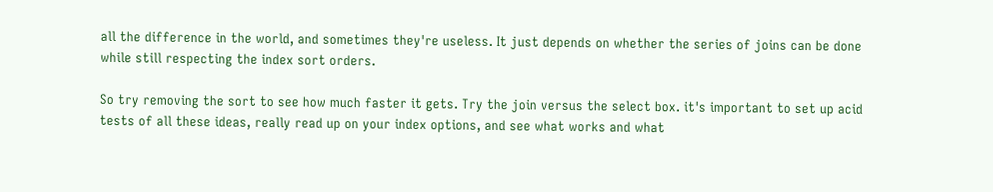all the difference in the world, and sometimes they're useless. It just depends on whether the series of joins can be done while still respecting the index sort orders.

So try removing the sort to see how much faster it gets. Try the join versus the select box. it's important to set up acid tests of all these ideas, really read up on your index options, and see what works and what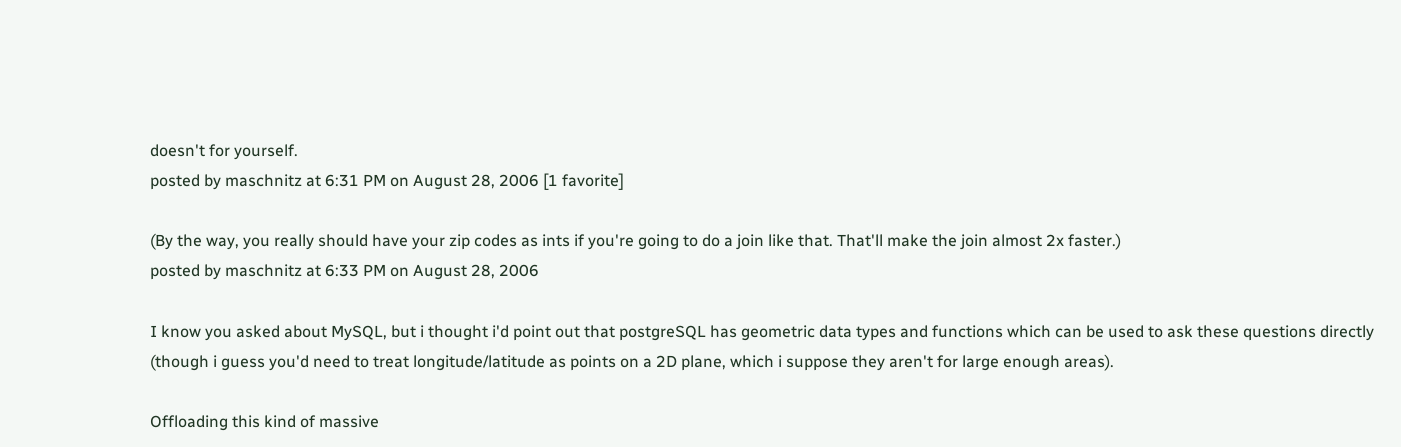doesn't for yourself.
posted by maschnitz at 6:31 PM on August 28, 2006 [1 favorite]

(By the way, you really should have your zip codes as ints if you're going to do a join like that. That'll make the join almost 2x faster.)
posted by maschnitz at 6:33 PM on August 28, 2006

I know you asked about MySQL, but i thought i'd point out that postgreSQL has geometric data types and functions which can be used to ask these questions directly (though i guess you'd need to treat longitude/latitude as points on a 2D plane, which i suppose they aren't for large enough areas).

Offloading this kind of massive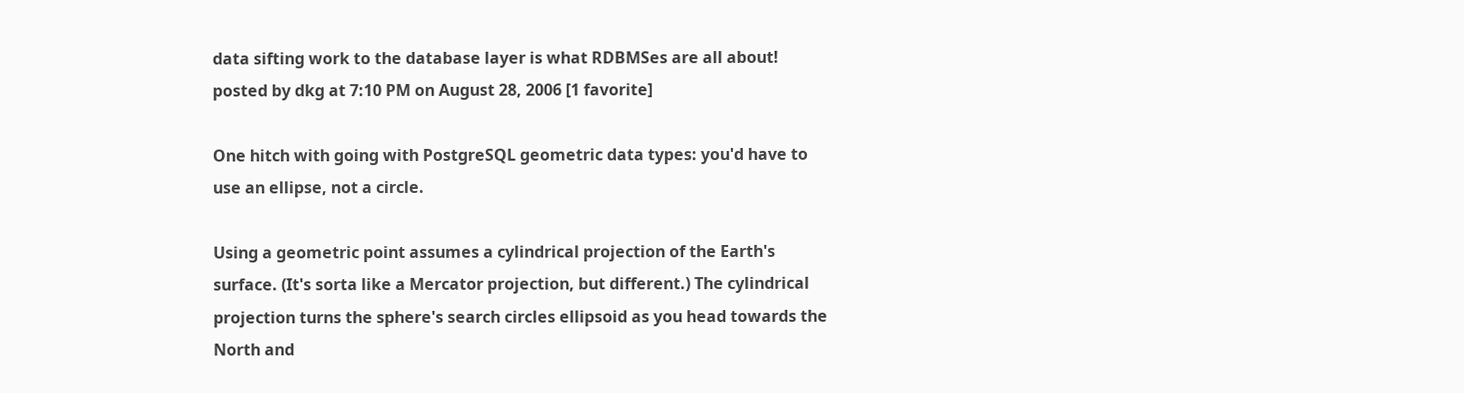data sifting work to the database layer is what RDBMSes are all about!
posted by dkg at 7:10 PM on August 28, 2006 [1 favorite]

One hitch with going with PostgreSQL geometric data types: you'd have to use an ellipse, not a circle.

Using a geometric point assumes a cylindrical projection of the Earth's surface. (It's sorta like a Mercator projection, but different.) The cylindrical projection turns the sphere's search circles ellipsoid as you head towards the North and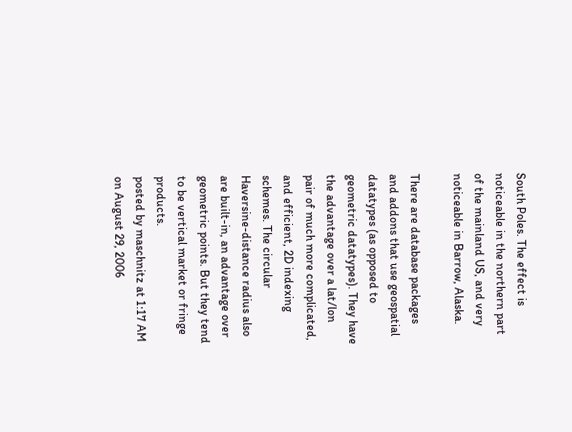South Poles. The effect is noticeable in the northern part of the mainland US, and very noticeable in Barrow, Alaska.

There are database packages and addons that use geospatial datatypes (as opposed to geometric datatypes). They have the advantage over a lat/lon pair of much more complicated, and efficient, 2D indexing schemes. The circular Haversine-distance radius also are built-in, an advantage over geometric points. But they tend to be vertical market or fringe products.
posted by maschnitz at 1:17 AM on August 29, 2006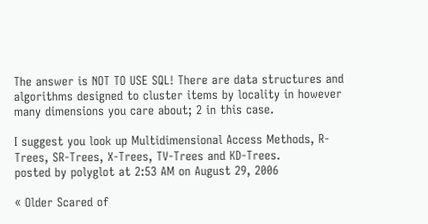The answer is NOT TO USE SQL! There are data structures and algorithms designed to cluster items by locality in however many dimensions you care about; 2 in this case.

I suggest you look up Multidimensional Access Methods, R-Trees, SR-Trees, X-Trees, TV-Trees and KD-Trees.
posted by polyglot at 2:53 AM on August 29, 2006

« Older Scared of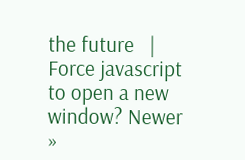the future   |   Force javascript to open a new window? Newer »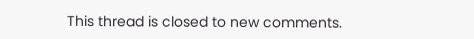This thread is closed to new comments.